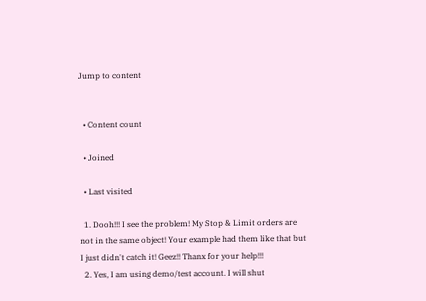Jump to content


  • Content count

  • Joined

  • Last visited

  1. Dooh!!! I see the problem! My Stop & Limit orders are not in the same object! Your example had them like that but I just didn't catch it! Geez!! Thanx for your help!!!
  2. Yes, I am using demo/test account. I will shut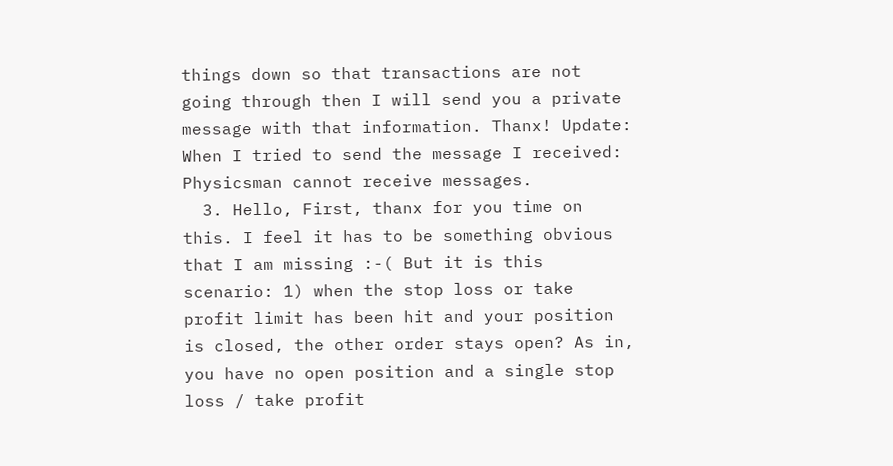things down so that transactions are not going through then I will send you a private message with that information. Thanx! Update: When I tried to send the message I received: Physicsman cannot receive messages.
  3. Hello, First, thanx for you time on this. I feel it has to be something obvious that I am missing :-( But it is this scenario: 1) when the stop loss or take profit limit has been hit and your position is closed, the other order stays open? As in, you have no open position and a single stop loss / take profit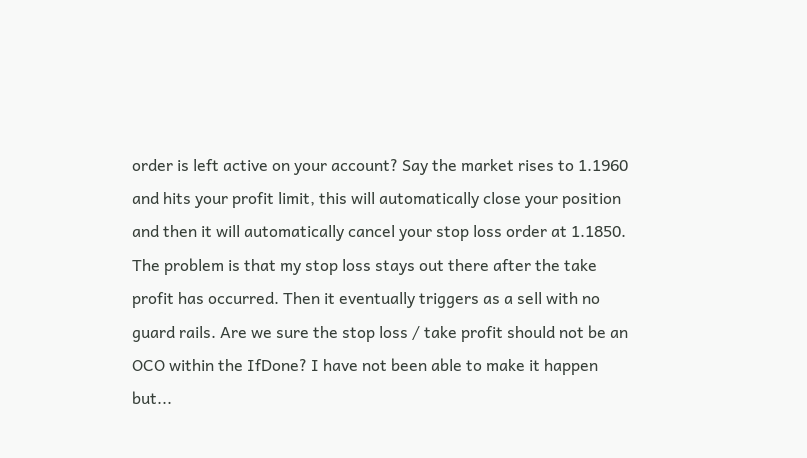order is left active on your account? Say the market rises to 1.1960 and hits your profit limit, this will automatically close your position and then it will automatically cancel your stop loss order at 1.1850. The problem is that my stop loss stays out there after the take profit has occurred. Then it eventually triggers as a sell with no guard rails. Are we sure the stop loss / take profit should not be an OCO within the IfDone? I have not been able to make it happen but...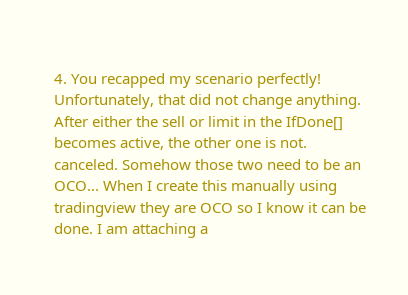4. You recapped my scenario perfectly! Unfortunately, that did not change anything. After either the sell or limit in the IfDone[] becomes active, the other one is not. canceled. Somehow those two need to be an OCO... When I create this manually using tradingview they are OCO so I know it can be done. I am attaching a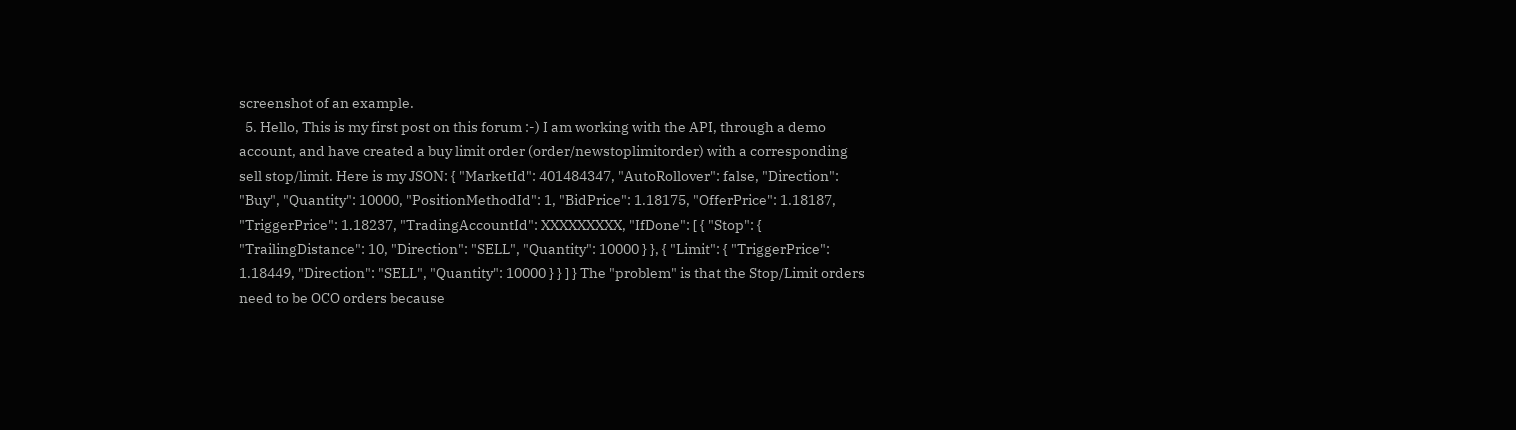screenshot of an example.
  5. Hello, This is my first post on this forum :-) I am working with the API, through a demo account, and have created a buy limit order (order/newstoplimitorder) with a corresponding sell stop/limit. Here is my JSON: { "MarketId": 401484347, "AutoRollover": false, "Direction": "Buy", "Quantity": 10000, "PositionMethodId": 1, "BidPrice": 1.18175, "OfferPrice": 1.18187, "TriggerPrice": 1.18237, "TradingAccountId": XXXXXXXXX, "IfDone": [ { "Stop": { "TrailingDistance": 10, "Direction": "SELL", "Quantity": 10000 } }, { "Limit": { "TriggerPrice": 1.18449, "Direction": "SELL", "Quantity": 10000 } } ] } The "problem" is that the Stop/Limit orders need to be OCO orders because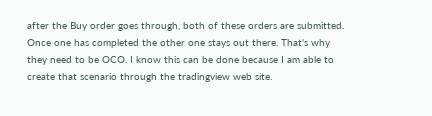after the Buy order goes through, both of these orders are submitted. Once one has completed the other one stays out there. That's why they need to be OCO. I know this can be done because I am able to create that scenario through the tradingview web site.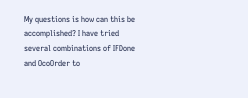My questions is how can this be accomplished? I have tried several combinations of IFDone and OcoOrder to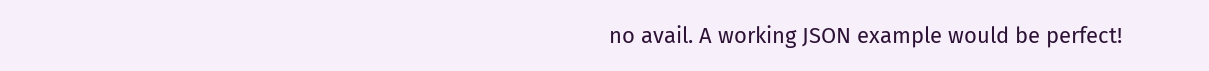no avail. A working JSON example would be perfect!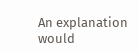An explanation would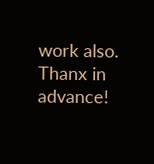work also. Thanx in advance!